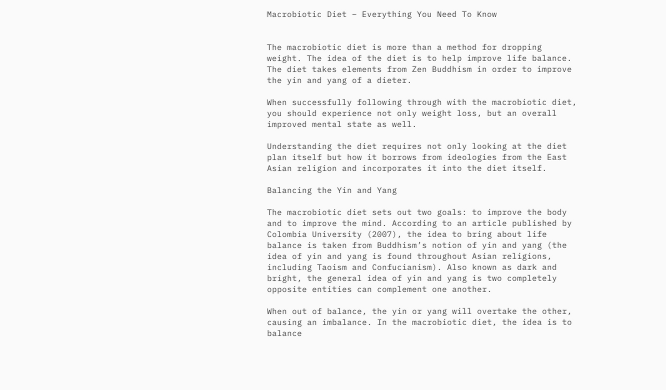Macrobiotic Diet – Everything You Need To Know


The macrobiotic diet is more than a method for dropping weight. The idea of the diet is to help improve life balance. The diet takes elements from Zen Buddhism in order to improve the yin and yang of a dieter.

When successfully following through with the macrobiotic diet, you should experience not only weight loss, but an overall improved mental state as well.

Understanding the diet requires not only looking at the diet plan itself but how it borrows from ideologies from the East Asian religion and incorporates it into the diet itself.

Balancing the Yin and Yang

The macrobiotic diet sets out two goals: to improve the body and to improve the mind. According to an article published by Colombia University (2007), the idea to bring about life balance is taken from Buddhism’s notion of yin and yang (the idea of yin and yang is found throughout Asian religions, including Taoism and Confucianism). Also known as dark and bright, the general idea of yin and yang is two completely opposite entities can complement one another.

When out of balance, the yin or yang will overtake the other, causing an imbalance. In the macrobiotic diet, the idea is to balance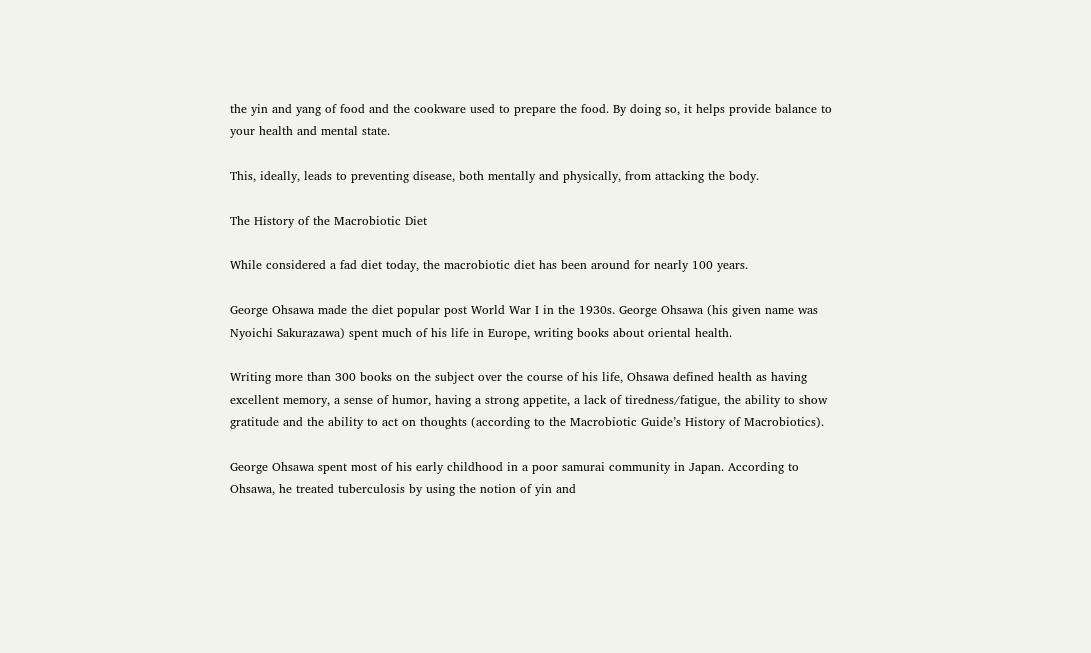the yin and yang of food and the cookware used to prepare the food. By doing so, it helps provide balance to your health and mental state.

This, ideally, leads to preventing disease, both mentally and physically, from attacking the body.

The History of the Macrobiotic Diet

While considered a fad diet today, the macrobiotic diet has been around for nearly 100 years.

George Ohsawa made the diet popular post World War I in the 1930s. George Ohsawa (his given name was Nyoichi Sakurazawa) spent much of his life in Europe, writing books about oriental health.

Writing more than 300 books on the subject over the course of his life, Ohsawa defined health as having excellent memory, a sense of humor, having a strong appetite, a lack of tiredness/fatigue, the ability to show gratitude and the ability to act on thoughts (according to the Macrobiotic Guide’s History of Macrobiotics).

George Ohsawa spent most of his early childhood in a poor samurai community in Japan. According to Ohsawa, he treated tuberculosis by using the notion of yin and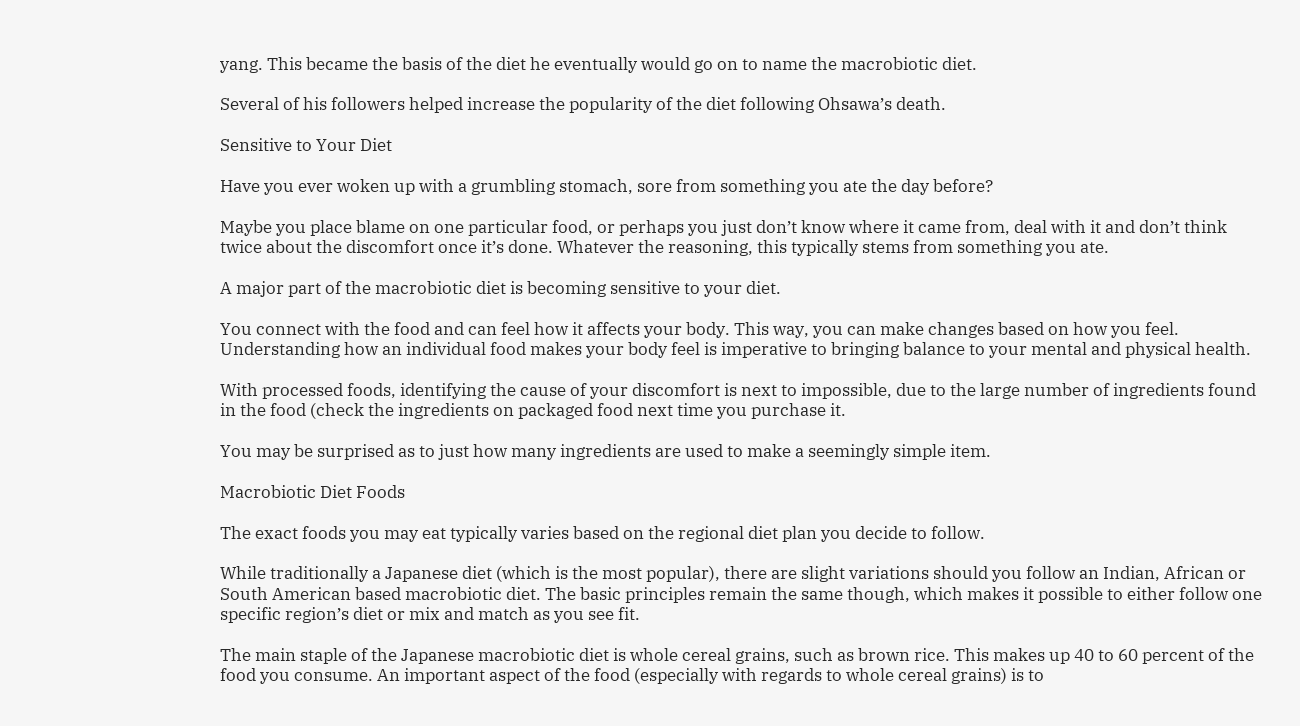yang. This became the basis of the diet he eventually would go on to name the macrobiotic diet.

Several of his followers helped increase the popularity of the diet following Ohsawa’s death.

Sensitive to Your Diet

Have you ever woken up with a grumbling stomach, sore from something you ate the day before?

Maybe you place blame on one particular food, or perhaps you just don’t know where it came from, deal with it and don’t think twice about the discomfort once it’s done. Whatever the reasoning, this typically stems from something you ate.

A major part of the macrobiotic diet is becoming sensitive to your diet.

You connect with the food and can feel how it affects your body. This way, you can make changes based on how you feel. Understanding how an individual food makes your body feel is imperative to bringing balance to your mental and physical health.

With processed foods, identifying the cause of your discomfort is next to impossible, due to the large number of ingredients found in the food (check the ingredients on packaged food next time you purchase it.

You may be surprised as to just how many ingredients are used to make a seemingly simple item.

Macrobiotic Diet Foods

The exact foods you may eat typically varies based on the regional diet plan you decide to follow.

While traditionally a Japanese diet (which is the most popular), there are slight variations should you follow an Indian, African or South American based macrobiotic diet. The basic principles remain the same though, which makes it possible to either follow one specific region’s diet or mix and match as you see fit.

The main staple of the Japanese macrobiotic diet is whole cereal grains, such as brown rice. This makes up 40 to 60 percent of the food you consume. An important aspect of the food (especially with regards to whole cereal grains) is to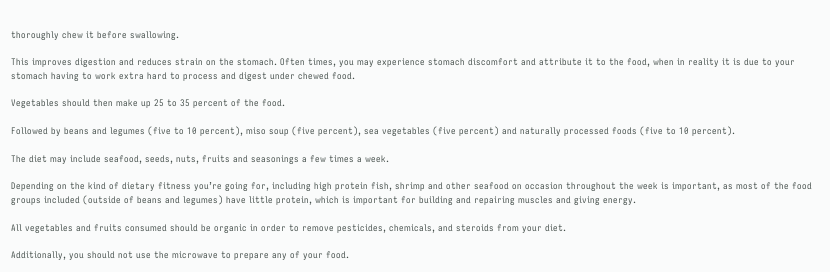thoroughly chew it before swallowing.

This improves digestion and reduces strain on the stomach. Often times, you may experience stomach discomfort and attribute it to the food, when in reality it is due to your stomach having to work extra hard to process and digest under chewed food.

Vegetables should then make up 25 to 35 percent of the food.

Followed by beans and legumes (five to 10 percent), miso soup (five percent), sea vegetables (five percent) and naturally processed foods (five to 10 percent).

The diet may include seafood, seeds, nuts, fruits and seasonings a few times a week.

Depending on the kind of dietary fitness you’re going for, including high protein fish, shrimp and other seafood on occasion throughout the week is important, as most of the food groups included (outside of beans and legumes) have little protein, which is important for building and repairing muscles and giving energy.

All vegetables and fruits consumed should be organic in order to remove pesticides, chemicals, and steroids from your diet.

Additionally, you should not use the microwave to prepare any of your food.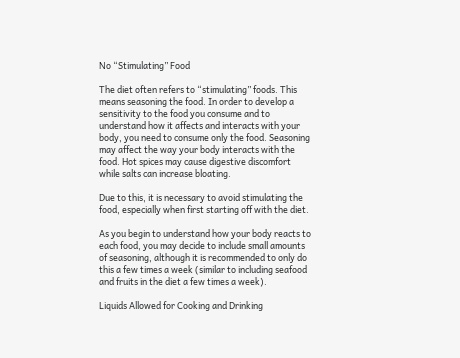No “Stimulating” Food

The diet often refers to “stimulating” foods. This means seasoning the food. In order to develop a sensitivity to the food you consume and to understand how it affects and interacts with your body, you need to consume only the food. Seasoning may affect the way your body interacts with the food. Hot spices may cause digestive discomfort while salts can increase bloating.

Due to this, it is necessary to avoid stimulating the food, especially when first starting off with the diet.

As you begin to understand how your body reacts to each food, you may decide to include small amounts of seasoning, although it is recommended to only do this a few times a week (similar to including seafood and fruits in the diet a few times a week).

Liquids Allowed for Cooking and Drinking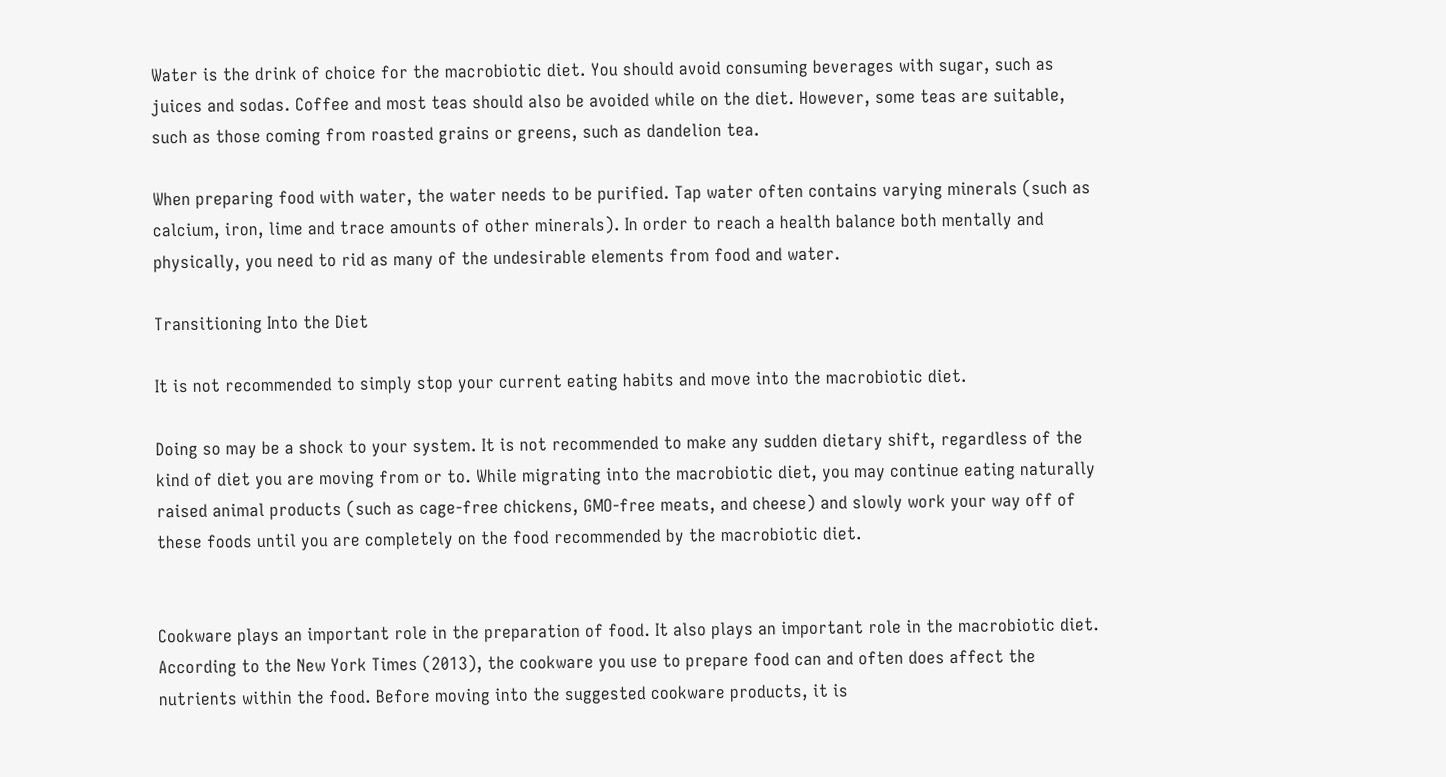Water is the drink of choice for the macrobiotic diet. You should avoid consuming beverages with sugar, such as juices and sodas. Coffee and most teas should also be avoided while on the diet. However, some teas are suitable, such as those coming from roasted grains or greens, such as dandelion tea.

When preparing food with water, the water needs to be purified. Tap water often contains varying minerals (such as calcium, iron, lime and trace amounts of other minerals). In order to reach a health balance both mentally and physically, you need to rid as many of the undesirable elements from food and water.

Transitioning Into the Diet

It is not recommended to simply stop your current eating habits and move into the macrobiotic diet.

Doing so may be a shock to your system. It is not recommended to make any sudden dietary shift, regardless of the kind of diet you are moving from or to. While migrating into the macrobiotic diet, you may continue eating naturally raised animal products (such as cage-free chickens, GMO-free meats, and cheese) and slowly work your way off of these foods until you are completely on the food recommended by the macrobiotic diet.


Cookware plays an important role in the preparation of food. It also plays an important role in the macrobiotic diet. According to the New York Times (2013), the cookware you use to prepare food can and often does affect the nutrients within the food. Before moving into the suggested cookware products, it is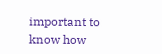important to know how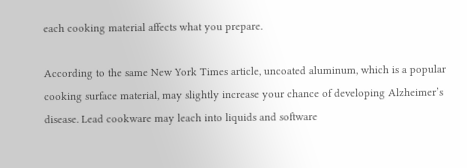each cooking material affects what you prepare.

According to the same New York Times article, uncoated aluminum, which is a popular cooking surface material, may slightly increase your chance of developing Alzheimer’s disease. Lead cookware may leach into liquids and software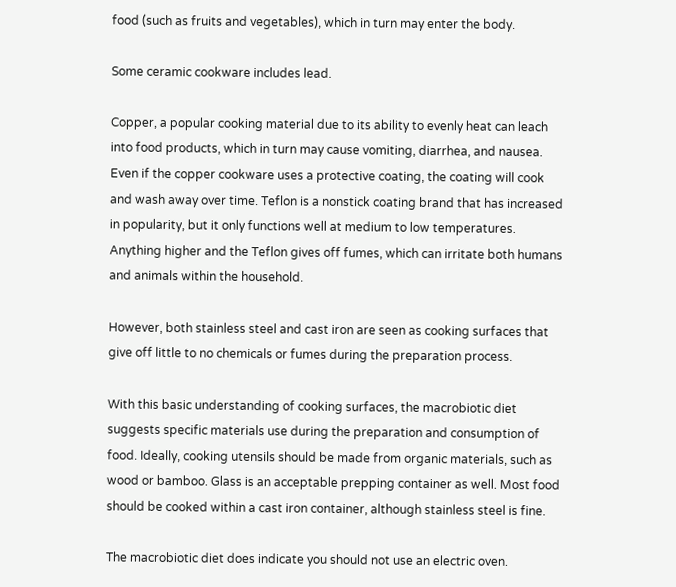food (such as fruits and vegetables), which in turn may enter the body.

Some ceramic cookware includes lead.

Copper, a popular cooking material due to its ability to evenly heat can leach into food products, which in turn may cause vomiting, diarrhea, and nausea. Even if the copper cookware uses a protective coating, the coating will cook and wash away over time. Teflon is a nonstick coating brand that has increased in popularity, but it only functions well at medium to low temperatures. Anything higher and the Teflon gives off fumes, which can irritate both humans and animals within the household.

However, both stainless steel and cast iron are seen as cooking surfaces that give off little to no chemicals or fumes during the preparation process.

With this basic understanding of cooking surfaces, the macrobiotic diet suggests specific materials use during the preparation and consumption of food. Ideally, cooking utensils should be made from organic materials, such as wood or bamboo. Glass is an acceptable prepping container as well. Most food should be cooked within a cast iron container, although stainless steel is fine.

The macrobiotic diet does indicate you should not use an electric oven.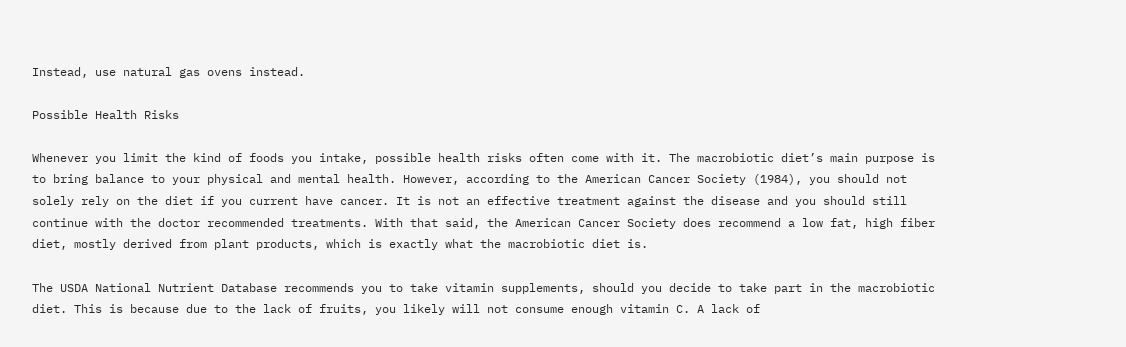Instead, use natural gas ovens instead.

Possible Health Risks

Whenever you limit the kind of foods you intake, possible health risks often come with it. The macrobiotic diet’s main purpose is to bring balance to your physical and mental health. However, according to the American Cancer Society (1984), you should not solely rely on the diet if you current have cancer. It is not an effective treatment against the disease and you should still continue with the doctor recommended treatments. With that said, the American Cancer Society does recommend a low fat, high fiber diet, mostly derived from plant products, which is exactly what the macrobiotic diet is.

The USDA National Nutrient Database recommends you to take vitamin supplements, should you decide to take part in the macrobiotic diet. This is because due to the lack of fruits, you likely will not consume enough vitamin C. A lack of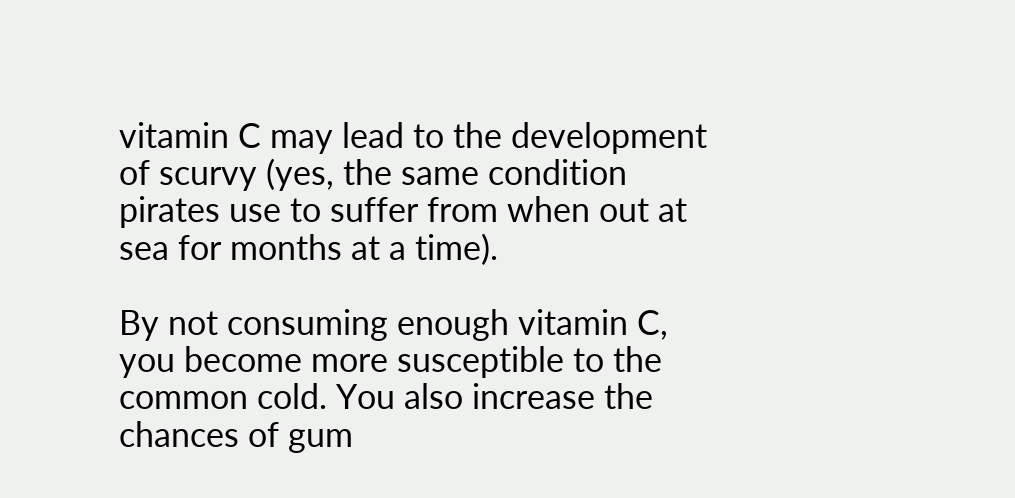vitamin C may lead to the development of scurvy (yes, the same condition pirates use to suffer from when out at sea for months at a time).

By not consuming enough vitamin C, you become more susceptible to the common cold. You also increase the chances of gum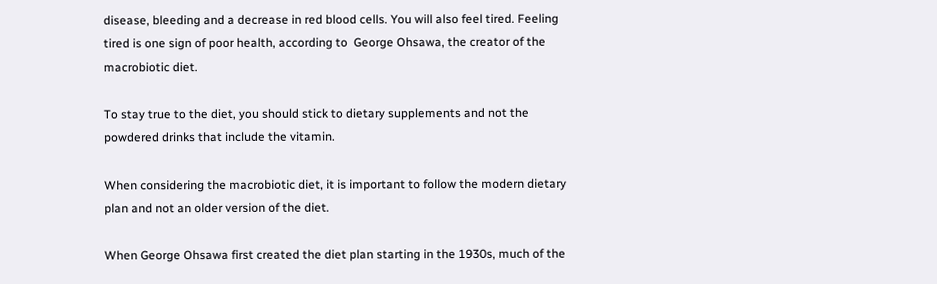disease, bleeding and a decrease in red blood cells. You will also feel tired. Feeling tired is one sign of poor health, according to  George Ohsawa, the creator of the macrobiotic diet.

To stay true to the diet, you should stick to dietary supplements and not the powdered drinks that include the vitamin.

When considering the macrobiotic diet, it is important to follow the modern dietary plan and not an older version of the diet.

When George Ohsawa first created the diet plan starting in the 1930s, much of the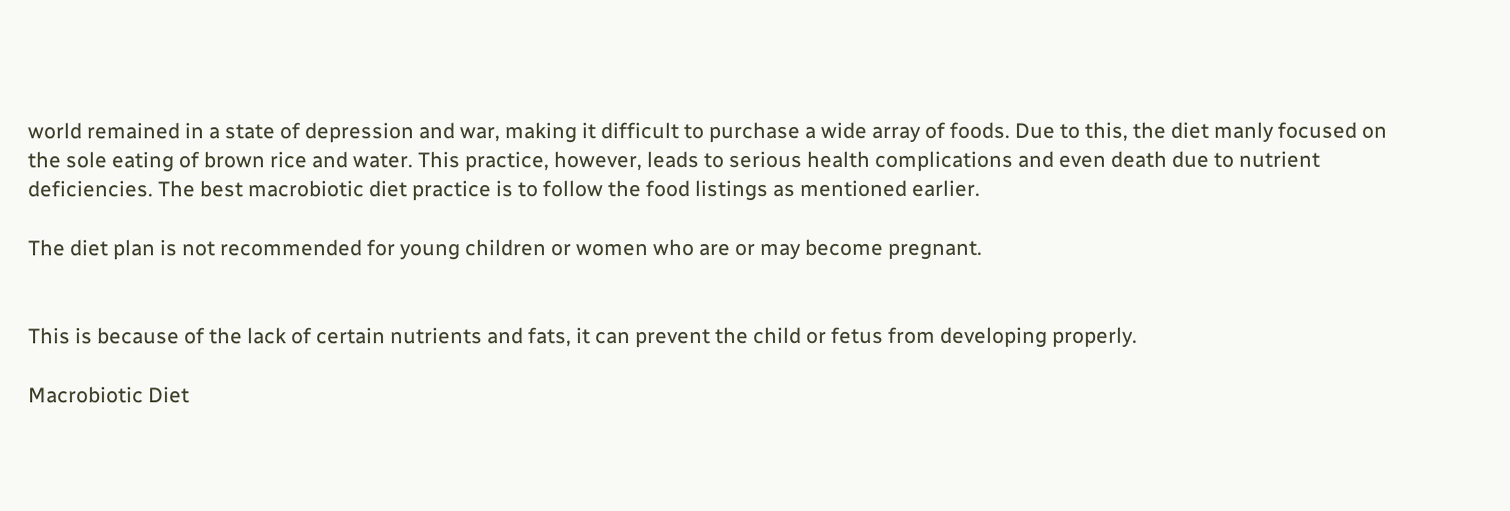world remained in a state of depression and war, making it difficult to purchase a wide array of foods. Due to this, the diet manly focused on the sole eating of brown rice and water. This practice, however, leads to serious health complications and even death due to nutrient deficiencies. The best macrobiotic diet practice is to follow the food listings as mentioned earlier.

The diet plan is not recommended for young children or women who are or may become pregnant.


This is because of the lack of certain nutrients and fats, it can prevent the child or fetus from developing properly.

Macrobiotic Diet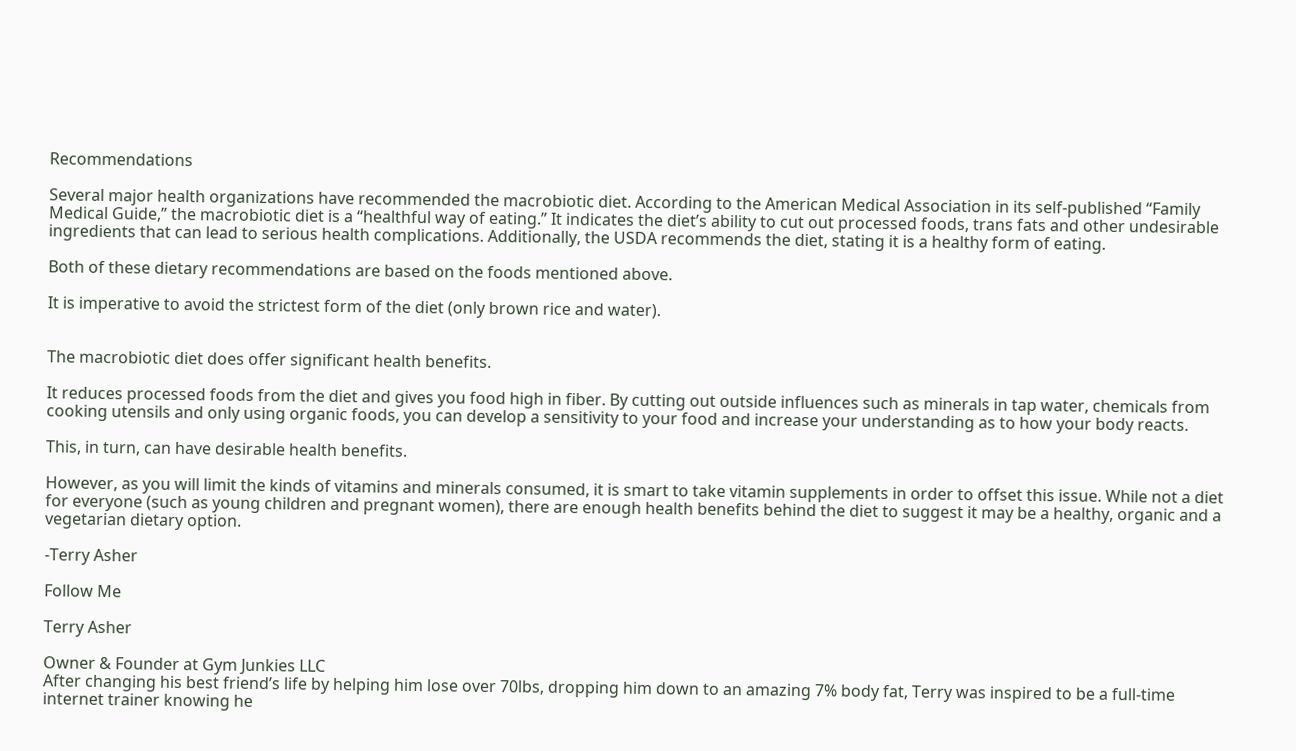Recommendations

Several major health organizations have recommended the macrobiotic diet. According to the American Medical Association in its self-published “Family Medical Guide,” the macrobiotic diet is a “healthful way of eating.” It indicates the diet’s ability to cut out processed foods, trans fats and other undesirable ingredients that can lead to serious health complications. Additionally, the USDA recommends the diet, stating it is a healthy form of eating.

Both of these dietary recommendations are based on the foods mentioned above.

It is imperative to avoid the strictest form of the diet (only brown rice and water).


The macrobiotic diet does offer significant health benefits.

It reduces processed foods from the diet and gives you food high in fiber. By cutting out outside influences such as minerals in tap water, chemicals from cooking utensils and only using organic foods, you can develop a sensitivity to your food and increase your understanding as to how your body reacts.

This, in turn, can have desirable health benefits.

However, as you will limit the kinds of vitamins and minerals consumed, it is smart to take vitamin supplements in order to offset this issue. While not a diet for everyone (such as young children and pregnant women), there are enough health benefits behind the diet to suggest it may be a healthy, organic and a vegetarian dietary option.

-Terry Asher

Follow Me

Terry Asher

Owner & Founder at Gym Junkies LLC
After changing his best friend’s life by helping him lose over 70lbs, dropping him down to an amazing 7% body fat, Terry was inspired to be a full-time internet trainer knowing he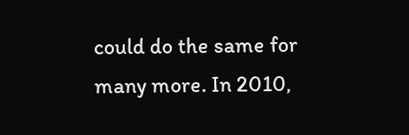could do the same for many more. In 2010,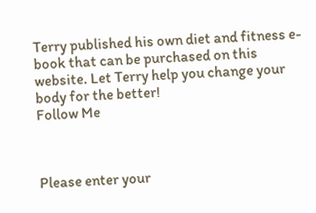Terry published his own diet and fitness e-book that can be purchased on this website. Let Terry help you change your body for the better!
Follow Me



Please enter your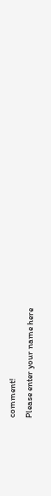comment!
Please enter your name here